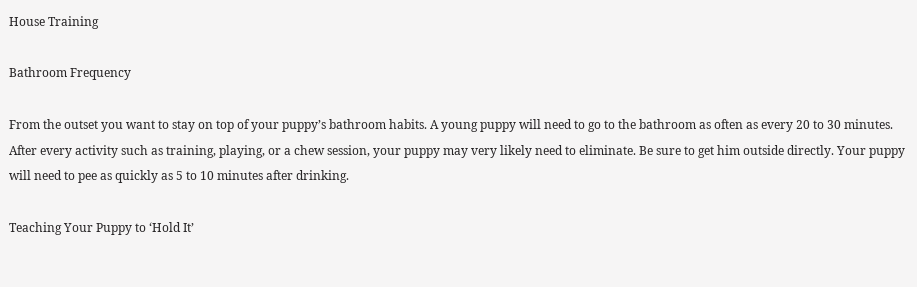House Training

Bathroom Frequency

From the outset you want to stay on top of your puppy’s bathroom habits. A young puppy will need to go to the bathroom as often as every 20 to 30 minutes. After every activity such as training, playing, or a chew session, your puppy may very likely need to eliminate. Be sure to get him outside directly. Your puppy will need to pee as quickly as 5 to 10 minutes after drinking.

Teaching Your Puppy to ‘Hold It’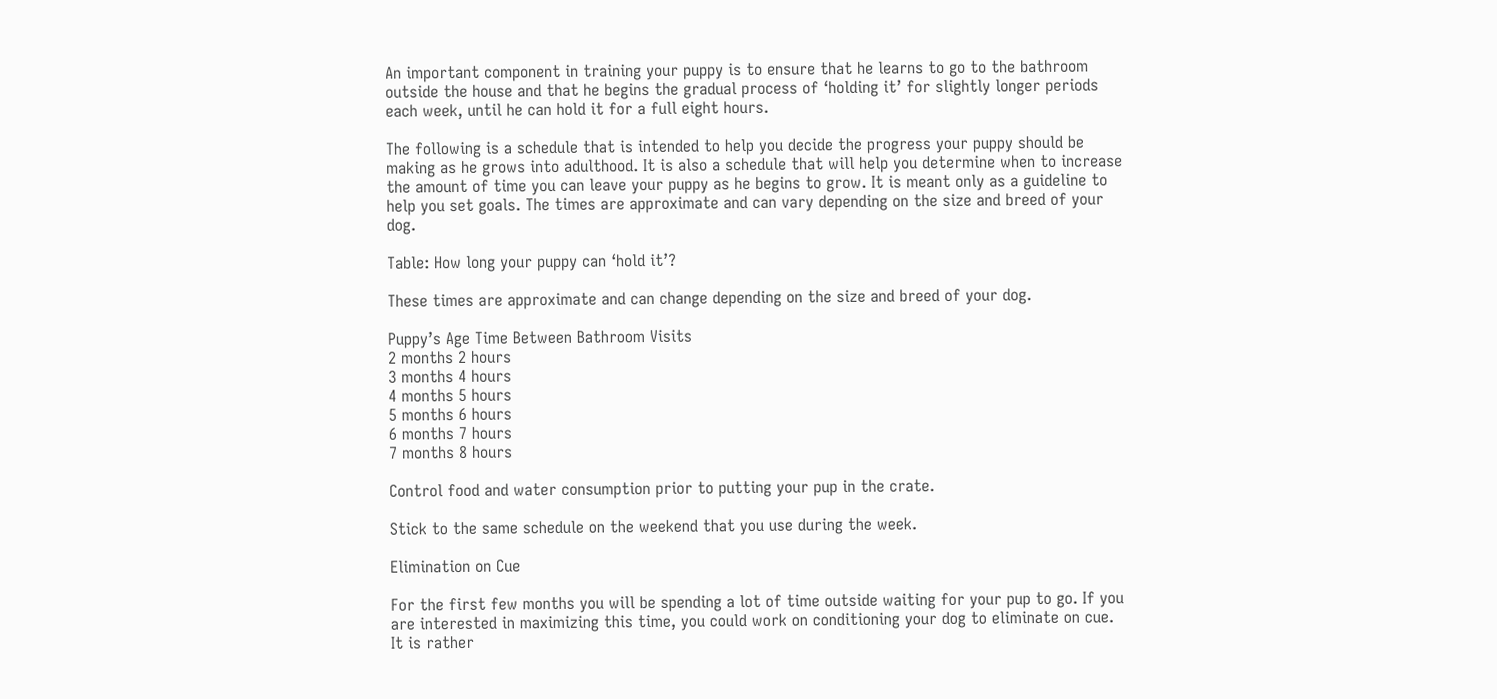An important component in training your puppy is to ensure that he learns to go to the bathroom outside the house and that he begins the gradual process of ‘holding it’ for slightly longer periods each week, until he can hold it for a full eight hours.

The following is a schedule that is intended to help you decide the progress your puppy should be making as he grows into adulthood. It is also a schedule that will help you determine when to increase the amount of time you can leave your puppy as he begins to grow. It is meant only as a guideline to help you set goals. The times are approximate and can vary depending on the size and breed of your dog.

Table: How long your puppy can ‘hold it’?

These times are approximate and can change depending on the size and breed of your dog.

Puppy’s Age Time Between Bathroom Visits
2 months 2 hours
3 months 4 hours
4 months 5 hours
5 months 6 hours
6 months 7 hours
7 months 8 hours

Control food and water consumption prior to putting your pup in the crate.

Stick to the same schedule on the weekend that you use during the week.

Elimination on Cue

For the first few months you will be spending a lot of time outside waiting for your pup to go. If you are interested in maximizing this time, you could work on conditioning your dog to eliminate on cue. It is rather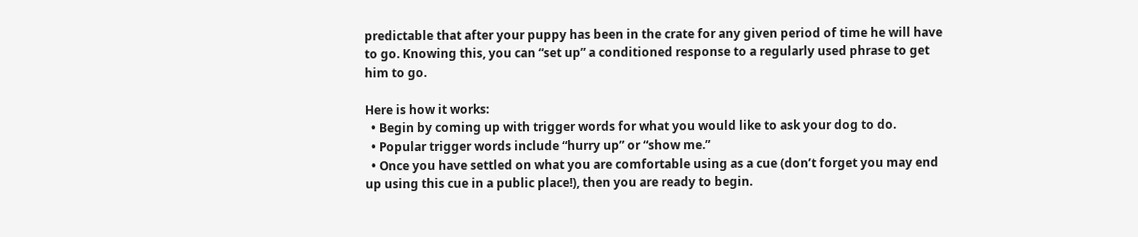predictable that after your puppy has been in the crate for any given period of time he will have to go. Knowing this, you can “set up” a conditioned response to a regularly used phrase to get him to go.

Here is how it works:
  • Begin by coming up with trigger words for what you would like to ask your dog to do.
  • Popular trigger words include “hurry up” or “show me.”
  • Once you have settled on what you are comfortable using as a cue (don’t forget you may end up using this cue in a public place!), then you are ready to begin.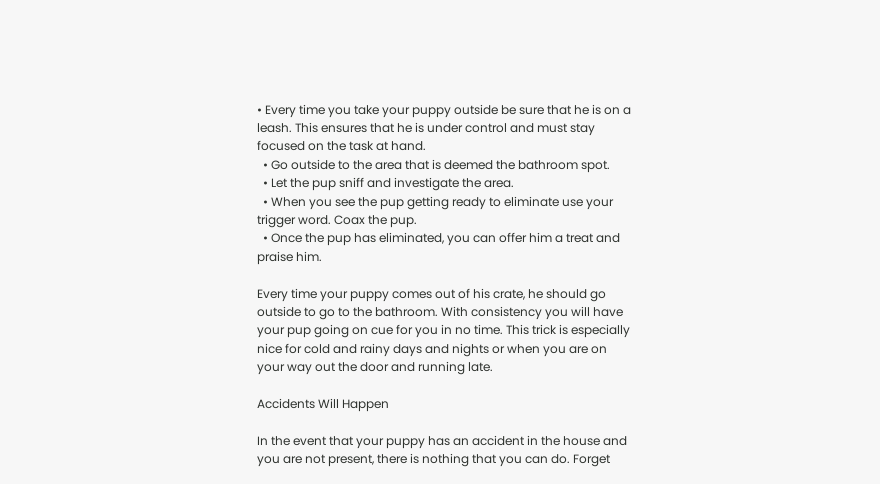• Every time you take your puppy outside be sure that he is on a leash. This ensures that he is under control and must stay focused on the task at hand.
  • Go outside to the area that is deemed the bathroom spot.
  • Let the pup sniff and investigate the area.
  • When you see the pup getting ready to eliminate use your trigger word. Coax the pup.
  • Once the pup has eliminated, you can offer him a treat and praise him.

Every time your puppy comes out of his crate, he should go outside to go to the bathroom. With consistency you will have your pup going on cue for you in no time. This trick is especially nice for cold and rainy days and nights or when you are on your way out the door and running late.

Accidents Will Happen

In the event that your puppy has an accident in the house and you are not present, there is nothing that you can do. Forget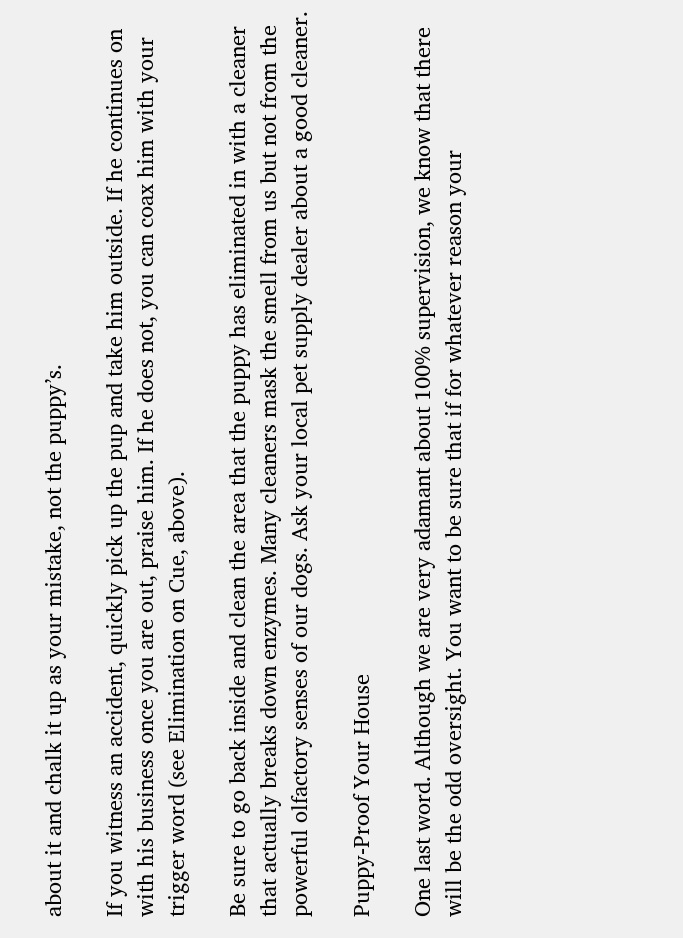about it and chalk it up as your mistake, not the puppy’s.

If you witness an accident, quickly pick up the pup and take him outside. If he continues on with his business once you are out, praise him. If he does not, you can coax him with your trigger word (see Elimination on Cue, above).

Be sure to go back inside and clean the area that the puppy has eliminated in with a cleaner that actually breaks down enzymes. Many cleaners mask the smell from us but not from the powerful olfactory senses of our dogs. Ask your local pet supply dealer about a good cleaner.

Puppy-Proof Your House

One last word. Although we are very adamant about 100% supervision, we know that there will be the odd oversight. You want to be sure that if for whatever reason your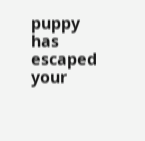puppy has escaped your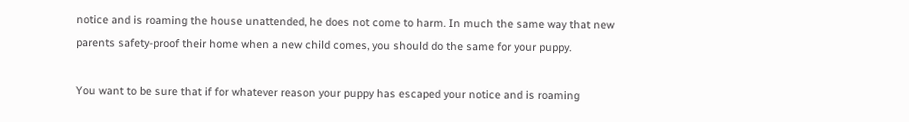notice and is roaming the house unattended, he does not come to harm. In much the same way that new parents safety-proof their home when a new child comes, you should do the same for your puppy.

You want to be sure that if for whatever reason your puppy has escaped your notice and is roaming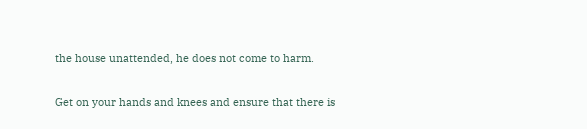the house unattended, he does not come to harm.

Get on your hands and knees and ensure that there is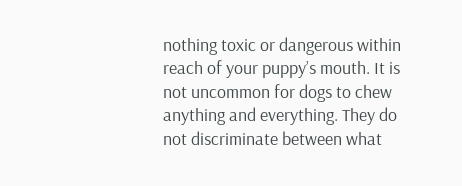nothing toxic or dangerous within reach of your puppy’s mouth. It is not uncommon for dogs to chew anything and everything. They do not discriminate between what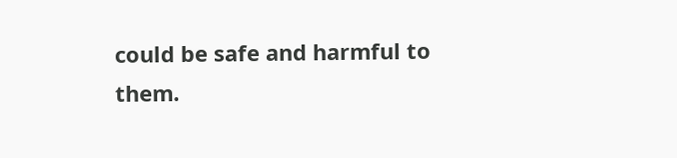could be safe and harmful to them.